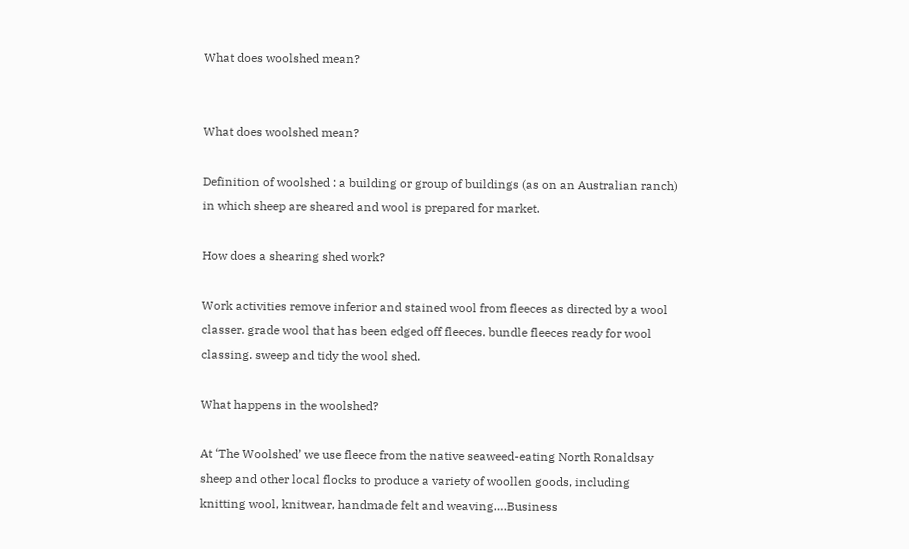What does woolshed mean?


What does woolshed mean?

Definition of woolshed : a building or group of buildings (as on an Australian ranch) in which sheep are sheared and wool is prepared for market.

How does a shearing shed work?

Work activities remove inferior and stained wool from fleeces as directed by a wool classer. grade wool that has been edged off fleeces. bundle fleeces ready for wool classing. sweep and tidy the wool shed.

What happens in the woolshed?

At ‘The Woolshed’ we use fleece from the native seaweed-eating North Ronaldsay sheep and other local flocks to produce a variety of woollen goods, including knitting wool, knitwear, handmade felt and weaving….Business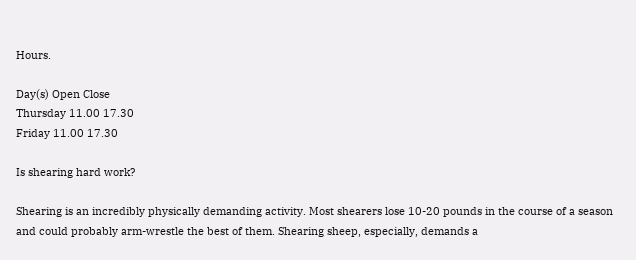Hours.

Day(s) Open Close
Thursday 11.00 17.30
Friday 11.00 17.30

Is shearing hard work?

Shearing is an incredibly physically demanding activity. Most shearers lose 10-20 pounds in the course of a season and could probably arm-wrestle the best of them. Shearing sheep, especially, demands a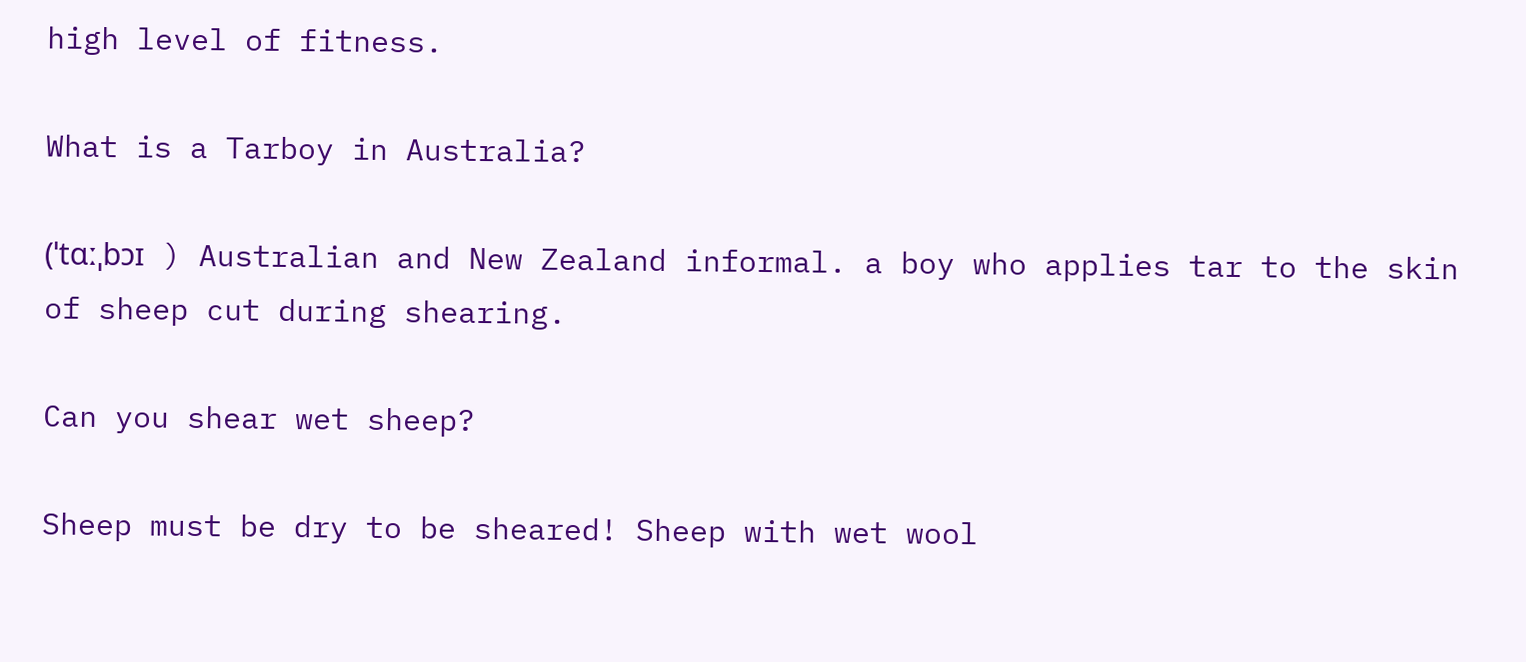high level of fitness.

What is a Tarboy in Australia?

(ˈtɑːˌbɔɪ ) Australian and New Zealand informal. a boy who applies tar to the skin of sheep cut during shearing.

Can you shear wet sheep?

Sheep must be dry to be sheared! Sheep with wet wool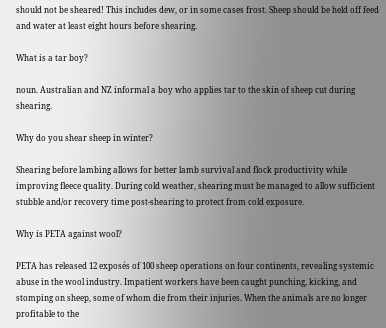should not be sheared! This includes dew, or in some cases frost. Sheep should be held off feed and water at least eight hours before shearing.

What is a tar boy?

noun. Australian and NZ informal a boy who applies tar to the skin of sheep cut during shearing.

Why do you shear sheep in winter?

Shearing before lambing allows for better lamb survival and flock productivity while improving fleece quality. During cold weather, shearing must be managed to allow sufficient stubble and/or recovery time post-shearing to protect from cold exposure.

Why is PETA against wool?

PETA has released 12 exposés of 100 sheep operations on four continents, revealing systemic abuse in the wool industry. Impatient workers have been caught punching, kicking, and stomping on sheep, some of whom die from their injuries. When the animals are no longer profitable to the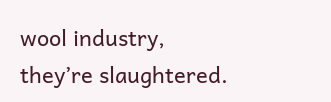wool industry, they’re slaughtered.